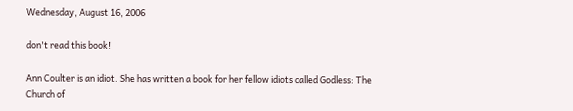Wednesday, August 16, 2006

don't read this book!

Ann Coulter is an idiot. She has written a book for her fellow idiots called Godless: The Church of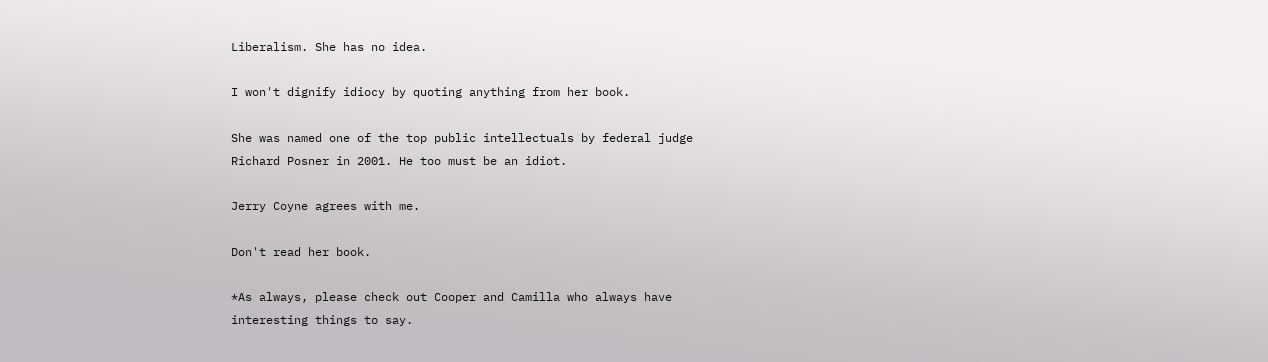Liberalism. She has no idea.

I won't dignify idiocy by quoting anything from her book.

She was named one of the top public intellectuals by federal judge Richard Posner in 2001. He too must be an idiot.

Jerry Coyne agrees with me.

Don't read her book.

*As always, please check out Cooper and Camilla who always have interesting things to say.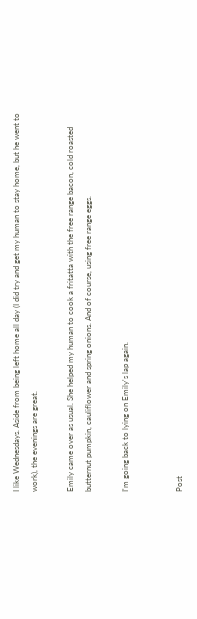I like Wednesdays. Aside from being left home all day (I did try and get my human to stay home, but he went to work), the evenings are great.

Emily came over as usual. She helped my human to cook a fritatta with the free range bacon, cold roasted butternut pumpkin, cauliflower and spring onions. And of course, using free range eggs.

I'm going back to lying on Emily's lap again.


Post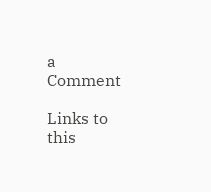a Comment

Links to this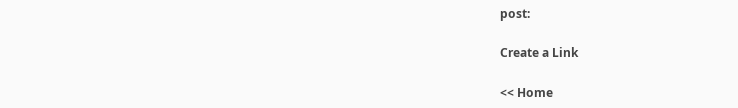post:

Create a Link

<< Home